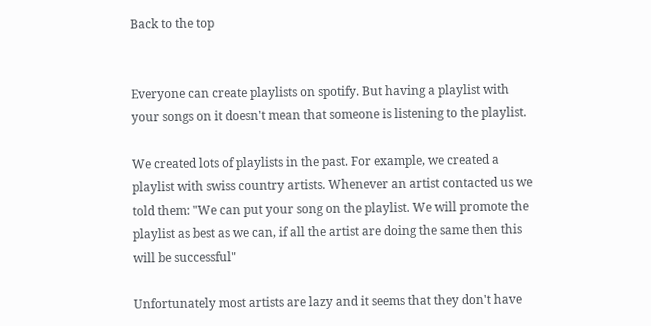Back to the top


Everyone can create playlists on spotify. But having a playlist with your songs on it doesn't mean that someone is listening to the playlist.

We created lots of playlists in the past. For example, we created a playlist with swiss country artists. Whenever an artist contacted us we told them: "We can put your song on the playlist. We will promote the playlist as best as we can, if all the artist are doing the same then this will be successful"

Unfortunately most artists are lazy and it seems that they don't have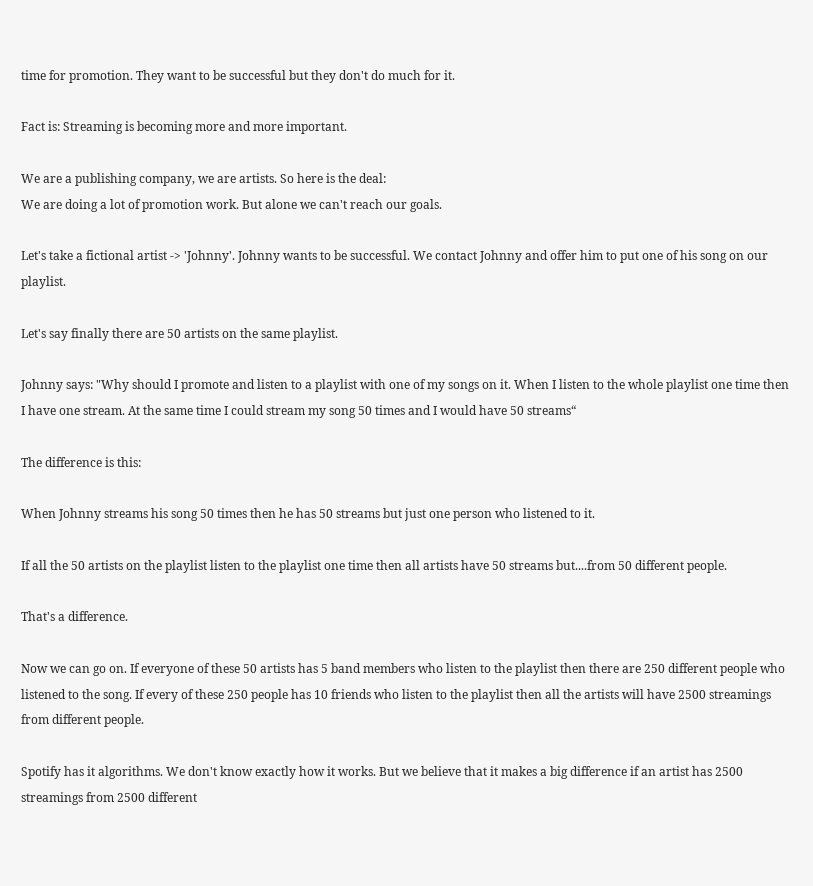time for promotion. They want to be successful but they don't do much for it.

Fact is: Streaming is becoming more and more important.

We are a publishing company, we are artists. So here is the deal:
We are doing a lot of promotion work. But alone we can't reach our goals.

Let's take a fictional artist -> 'Johnny'. Johnny wants to be successful. We contact Johnny and offer him to put one of his song on our playlist.

Let's say finally there are 50 artists on the same playlist.

Johnny says: "Why should I promote and listen to a playlist with one of my songs on it. When I listen to the whole playlist one time then I have one stream. At the same time I could stream my song 50 times and I would have 50 streams“

The difference is this:

When Johnny streams his song 50 times then he has 50 streams but just one person who listened to it.

If all the 50 artists on the playlist listen to the playlist one time then all artists have 50 streams but....from 50 different people.

That's a difference.

Now we can go on. If everyone of these 50 artists has 5 band members who listen to the playlist then there are 250 different people who listened to the song. If every of these 250 people has 10 friends who listen to the playlist then all the artists will have 2500 streamings from different people.

Spotify has it algorithms. We don't know exactly how it works. But we believe that it makes a big difference if an artist has 2500 streamings from 2500 different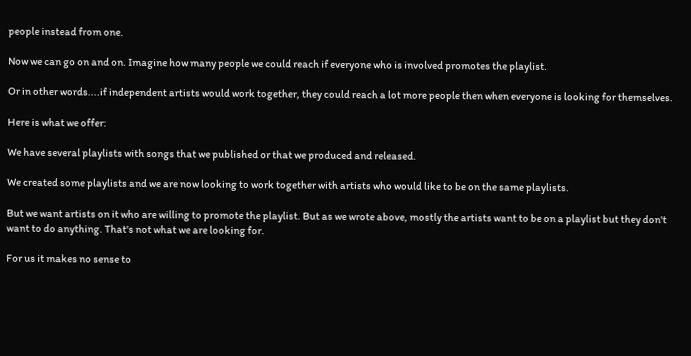people instead from one.

Now we can go on and on. Imagine how many people we could reach if everyone who is involved promotes the playlist.

Or in other words....if independent artists would work together, they could reach a lot more people then when everyone is looking for themselves.

Here is what we offer:

We have several playlists with songs that we published or that we produced and released.

We created some playlists and we are now looking to work together with artists who would like to be on the same playlists.

But we want artists on it who are willing to promote the playlist. But as we wrote above, mostly the artists want to be on a playlist but they don't want to do anything. That's not what we are looking for.

For us it makes no sense to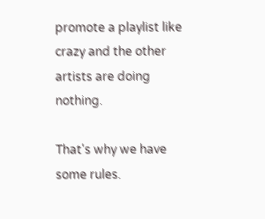promote a playlist like crazy and the other artists are doing nothing.

That's why we have some rules.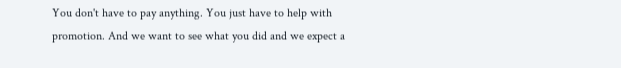You don't have to pay anything. You just have to help with promotion. And we want to see what you did and we expect a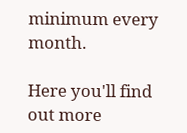minimum every month.

Here you'll find out more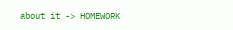about it -> HOMEWORK